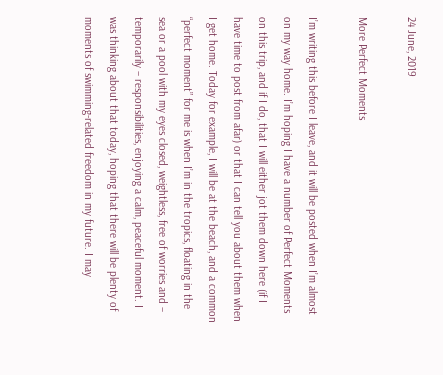24 June, 2019

More Perfect Moments

I’m writing this before I leave, and it will be posted when I’m almost on my way home. I’m hoping I have a number of Perfect Moments on this trip, and if I do, that I will either jot them down here (if I have time to post from afar) or that I can tell you about them when I get home. Today for example, I will be at the beach, and a common “perfect moment” for me is when I’m in the tropics, floating in the sea or a pool with my eyes closed, weightless, free of worries and – temporarily – responsibilities, enjoying a calm, peaceful moment. I was thinking about that today, hoping that there will be plenty of moments of swimming-related freedom in my future. I may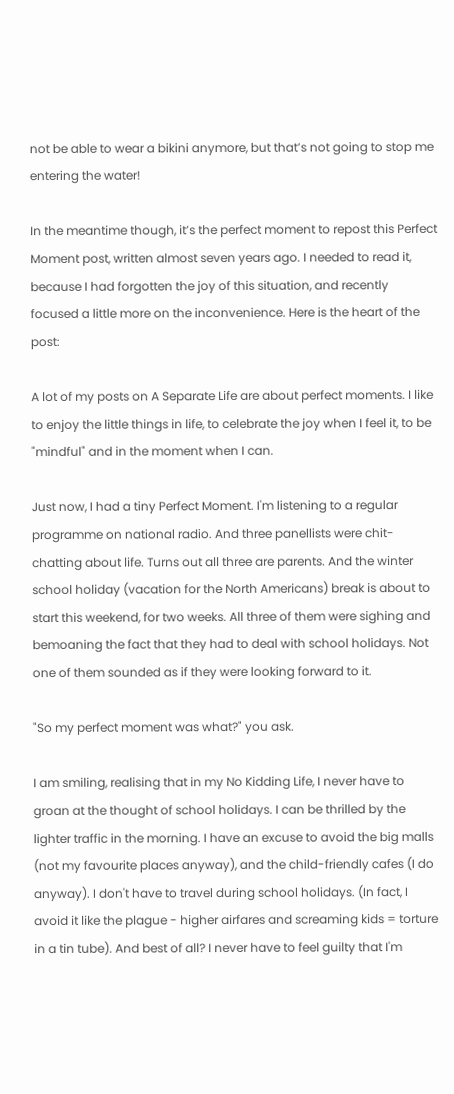not be able to wear a bikini anymore, but that’s not going to stop me entering the water!

In the meantime though, it’s the perfect moment to repost this Perfect Moment post, written almost seven years ago. I needed to read it, because I had forgotten the joy of this situation, and recently focused a little more on the inconvenience. Here is the heart of the post:

A lot of my posts on A Separate Life are about perfect moments. I like to enjoy the little things in life, to celebrate the joy when I feel it, to be "mindful" and in the moment when I can.

Just now, I had a tiny Perfect Moment. I'm listening to a regular programme on national radio. And three panellists were chit-chatting about life. Turns out all three are parents. And the winter school holiday (vacation for the North Americans) break is about to start this weekend, for two weeks. All three of them were sighing and bemoaning the fact that they had to deal with school holidays. Not one of them sounded as if they were looking forward to it.

"So my perfect moment was what?" you ask.

I am smiling, realising that in my No Kidding Life, I never have to groan at the thought of school holidays. I can be thrilled by the lighter traffic in the morning. I have an excuse to avoid the big malls (not my favourite places anyway), and the child-friendly cafes (I do anyway). I don't have to travel during school holidays. (In fact, I avoid it like the plague - higher airfares and screaming kids = torture in a tin tube). And best of all? I never have to feel guilty that I'm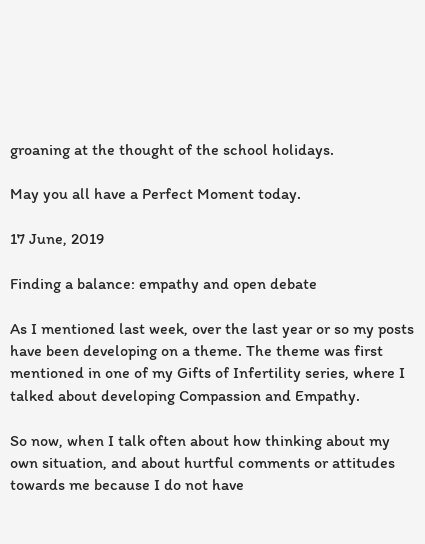groaning at the thought of the school holidays.

May you all have a Perfect Moment today.

17 June, 2019

Finding a balance: empathy and open debate

As I mentioned last week, over the last year or so my posts have been developing on a theme. The theme was first mentioned in one of my Gifts of Infertility series, where I talked about developing Compassion and Empathy.

So now, when I talk often about how thinking about my own situation, and about hurtful comments or attitudes towards me because I do not have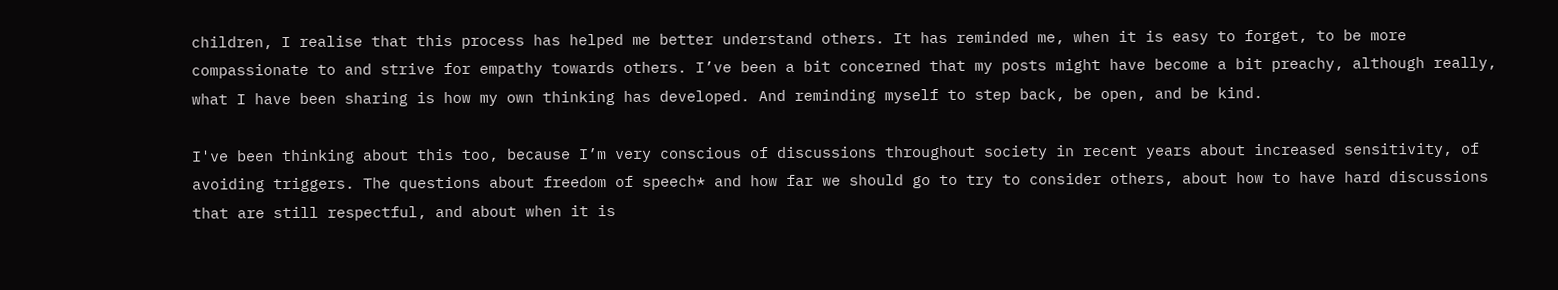children, I realise that this process has helped me better understand others. It has reminded me, when it is easy to forget, to be more compassionate to and strive for empathy towards others. I’ve been a bit concerned that my posts might have become a bit preachy, although really, what I have been sharing is how my own thinking has developed. And reminding myself to step back, be open, and be kind.

I've been thinking about this too, because I’m very conscious of discussions throughout society in recent years about increased sensitivity, of avoiding triggers. The questions about freedom of speech* and how far we should go to try to consider others, about how to have hard discussions that are still respectful, and about when it is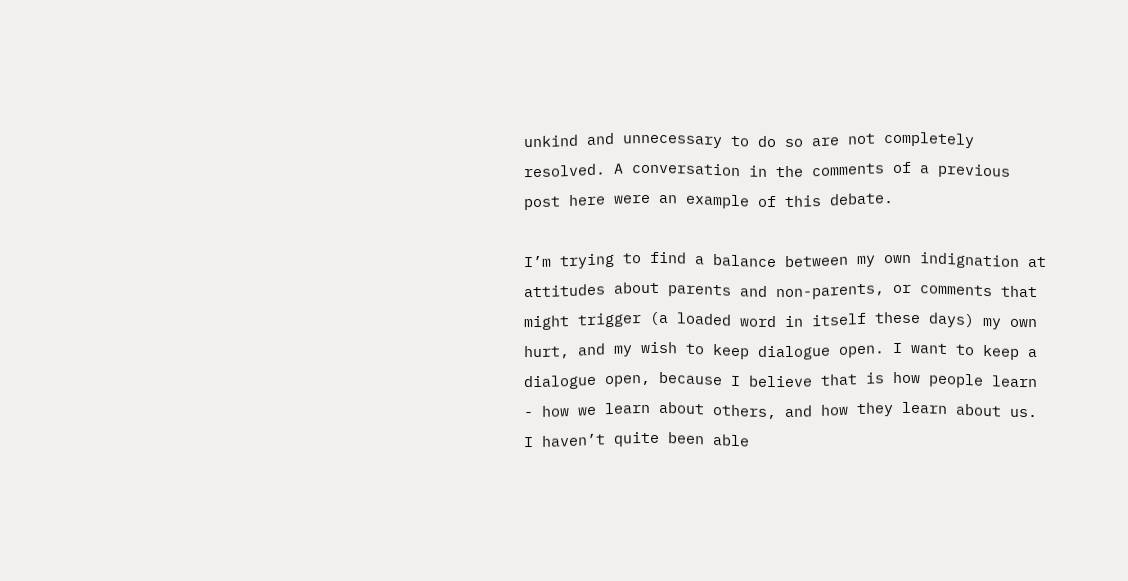unkind and unnecessary to do so are not completely resolved. A conversation in the comments of a previous post here were an example of this debate.

I’m trying to find a balance between my own indignation at attitudes about parents and non-parents, or comments that might trigger (a loaded word in itself these days) my own hurt, and my wish to keep dialogue open. I want to keep a dialogue open, because I believe that is how people learn - how we learn about others, and how they learn about us. I haven’t quite been able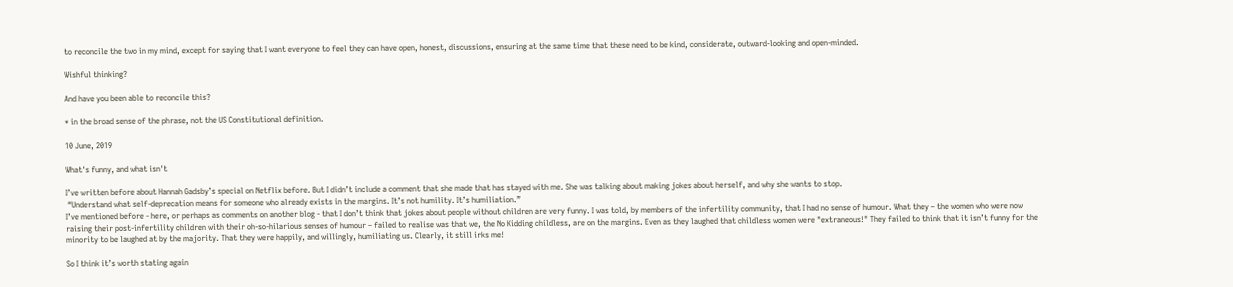to reconcile the two in my mind, except for saying that I want everyone to feel they can have open, honest, discussions, ensuring at the same time that these need to be kind, considerate, outward-looking and open-minded.

Wishful thinking?

And have you been able to reconcile this?

* in the broad sense of the phrase, not the US Constitutional definition.

10 June, 2019

What's funny, and what isn't

I’ve written before about Hannah Gadsby’s special on Netflix before. But I didn’t include a comment that she made that has stayed with me. She was talking about making jokes about herself, and why she wants to stop.
 “Understand what self-deprecation means for someone who already exists in the margins. It’s not humility. It’s humiliation.”
I’ve mentioned before - here, or perhaps as comments on another blog - that I don’t think that jokes about people without children are very funny. I was told, by members of the infertility community, that I had no sense of humour. What they – the women who were now raising their post-infertility children with their oh-so-hilarious senses of humour – failed to realise was that we, the No Kidding childless, are on the margins. Even as they laughed that childless women were "extraneous!" They failed to think that it isn’t funny for the minority to be laughed at by the majority. That they were happily, and willingly, humiliating us. Clearly, it still irks me!

So I think it’s worth stating again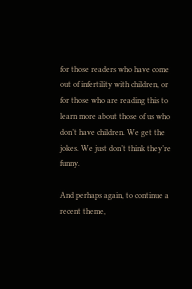for those readers who have come out of infertility with children, or for those who are reading this to learn more about those of us who don’t have children. We get the jokes. We just don’t think they’re funny.

And perhaps again, to continue a recent theme,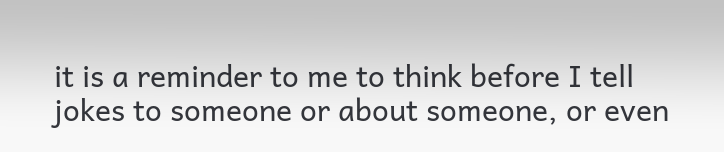it is a reminder to me to think before I tell jokes to someone or about someone, or even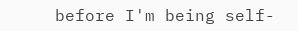before I'm being self-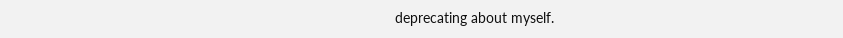deprecating about myself.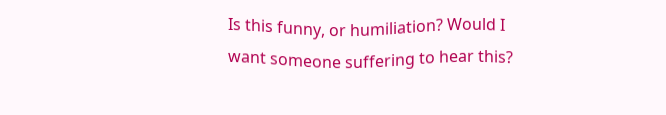Is this funny, or humiliation? Would I want someone suffering to hear this?